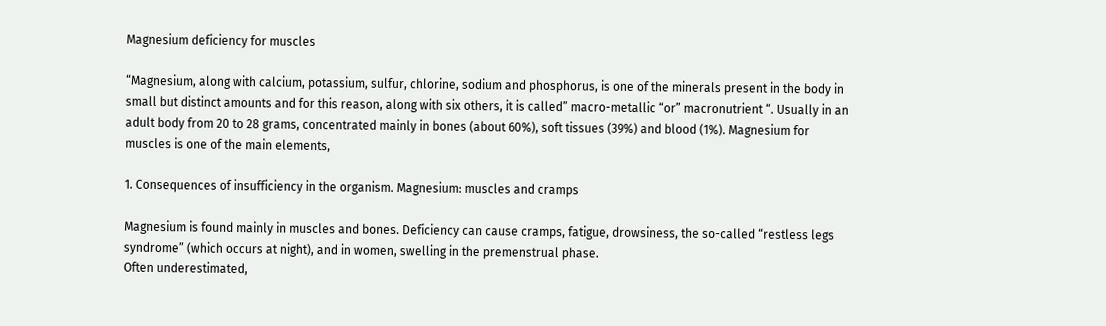Magnesium deficiency for muscles

“Magnesium, along with calcium, potassium, sulfur, chlorine, sodium and phosphorus, is one of the minerals present in the body in small but distinct amounts and for this reason, along with six others, it is called” macro-metallic “or” macronutrient “. Usually in an adult body from 20 to 28 grams, concentrated mainly in bones (about 60%), soft tissues (39%) and blood (1%). Magnesium for muscles is one of the main elements,

1. Consequences of insufficiency in the organism. Magnesium: muscles and cramps

Magnesium is found mainly in muscles and bones. Deficiency can cause cramps, fatigue, drowsiness, the so-called “restless legs syndrome” (which occurs at night), and in women, swelling in the premenstrual phase.
Often underestimated,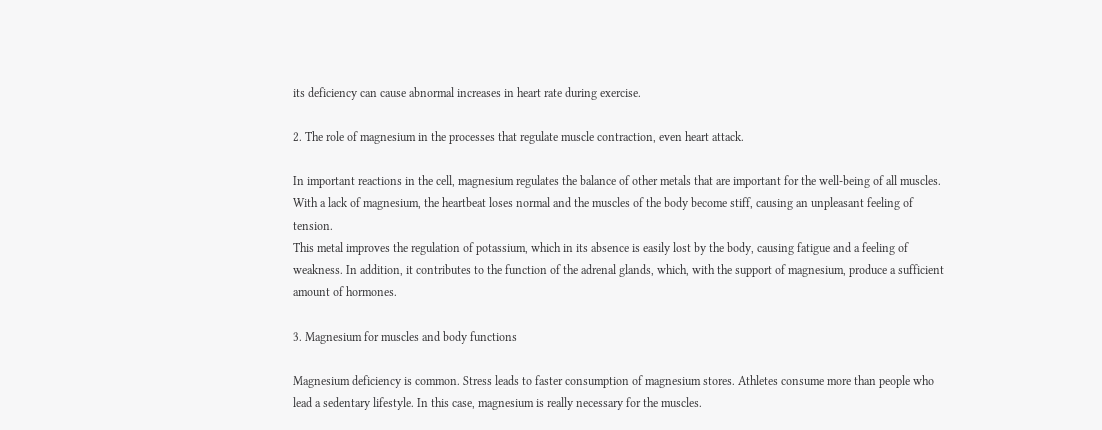its deficiency can cause abnormal increases in heart rate during exercise.

2. The role of magnesium in the processes that regulate muscle contraction, even heart attack.

In important reactions in the cell, magnesium regulates the balance of other metals that are important for the well-being of all muscles. With a lack of magnesium, the heartbeat loses normal and the muscles of the body become stiff, causing an unpleasant feeling of tension.
This metal improves the regulation of potassium, which in its absence is easily lost by the body, causing fatigue and a feeling of weakness. In addition, it contributes to the function of the adrenal glands, which, with the support of magnesium, produce a sufficient amount of hormones.

3. Magnesium for muscles and body functions

Magnesium deficiency is common. Stress leads to faster consumption of magnesium stores. Athletes consume more than people who lead a sedentary lifestyle. In this case, magnesium is really necessary for the muscles.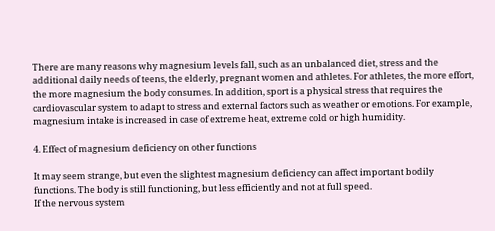There are many reasons why magnesium levels fall, such as an unbalanced diet, stress and the additional daily needs of teens, the elderly, pregnant women and athletes. For athletes, the more effort, the more magnesium the body consumes. In addition, sport is a physical stress that requires the cardiovascular system to adapt to stress and external factors such as weather or emotions. For example, magnesium intake is increased in case of extreme heat, extreme cold or high humidity.

4. Effect of magnesium deficiency on other functions

It may seem strange, but even the slightest magnesium deficiency can affect important bodily functions. The body is still functioning, but less efficiently and not at full speed.
If the nervous system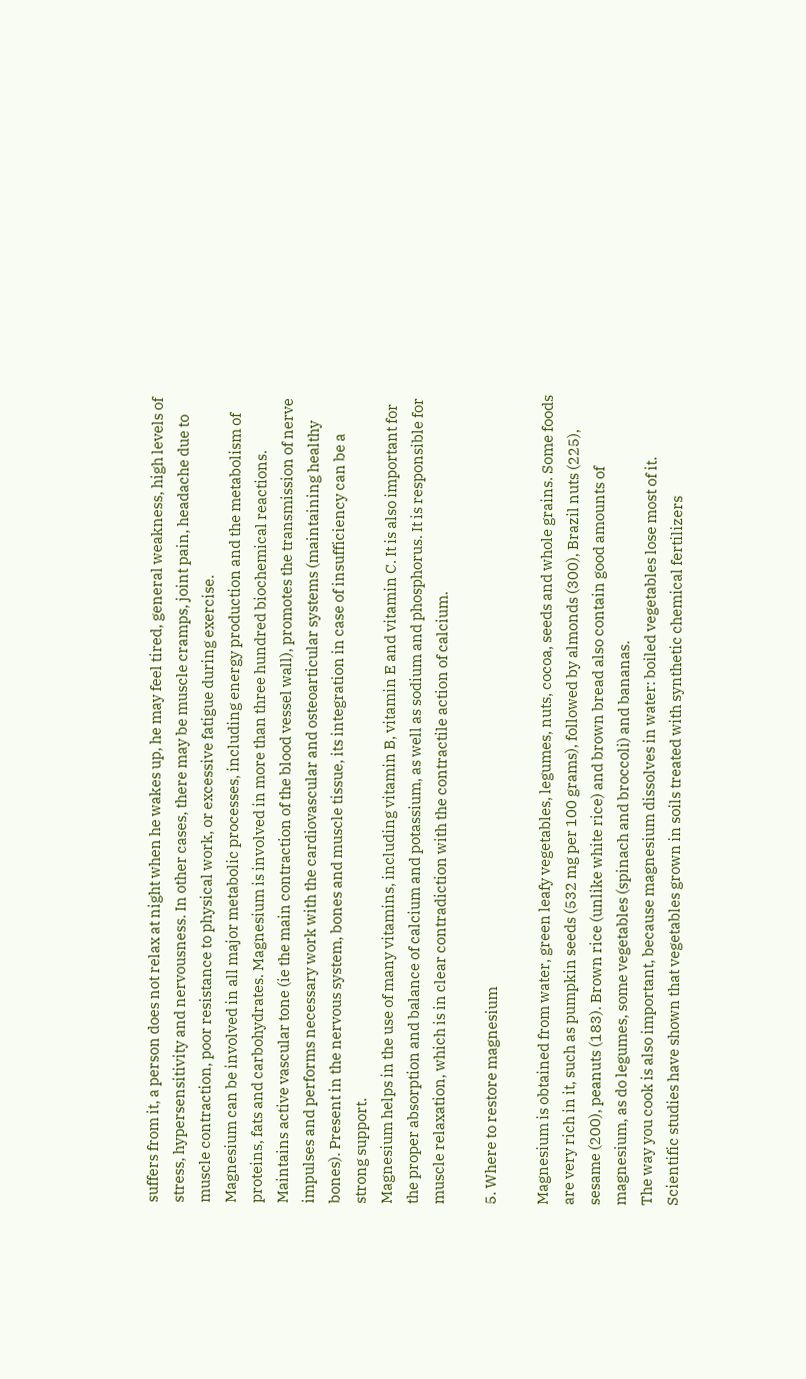suffers from it, a person does not relax at night when he wakes up, he may feel tired, general weakness, high levels of stress, hypersensitivity and nervousness. In other cases, there may be muscle cramps, joint pain, headache due to muscle contraction, poor resistance to physical work, or excessive fatigue during exercise.
Magnesium can be involved in all major metabolic processes, including energy production and the metabolism of proteins, fats and carbohydrates. Magnesium is involved in more than three hundred biochemical reactions.
Maintains active vascular tone (ie the main contraction of the blood vessel wall), promotes the transmission of nerve impulses and performs necessary work with the cardiovascular and osteoarticular systems (maintaining healthy bones). Present in the nervous system, bones and muscle tissue, its integration in case of insufficiency can be a strong support.
Magnesium helps in the use of many vitamins, including vitamin B, vitamin E and vitamin C. It is also important for the proper absorption and balance of calcium and potassium, as well as sodium and phosphorus. It is responsible for muscle relaxation, which is in clear contradiction with the contractile action of calcium.

5. Where to restore magnesium

Magnesium is obtained from water, green leafy vegetables, legumes, nuts, cocoa, seeds and whole grains. Some foods are very rich in it, such as pumpkin seeds (532 mg per 100 grams), followed by almonds (300), Brazil nuts (225), sesame (200), peanuts (183). Brown rice (unlike white rice) and brown bread also contain good amounts of magnesium, as do legumes, some vegetables (spinach and broccoli) and bananas.
The way you cook is also important, because magnesium dissolves in water: boiled vegetables lose most of it. Scientific studies have shown that vegetables grown in soils treated with synthetic chemical fertilizers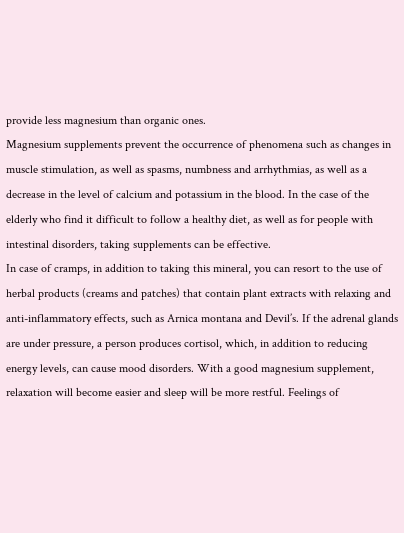provide less magnesium than organic ones.
Magnesium supplements prevent the occurrence of phenomena such as changes in muscle stimulation, as well as spasms, numbness and arrhythmias, as well as a decrease in the level of calcium and potassium in the blood. In the case of the elderly who find it difficult to follow a healthy diet, as well as for people with intestinal disorders, taking supplements can be effective.
In case of cramps, in addition to taking this mineral, you can resort to the use of herbal products (creams and patches) that contain plant extracts with relaxing and anti-inflammatory effects, such as Arnica montana and Devil’s. If the adrenal glands are under pressure, a person produces cortisol, which, in addition to reducing energy levels, can cause mood disorders. With a good magnesium supplement, relaxation will become easier and sleep will be more restful. Feelings of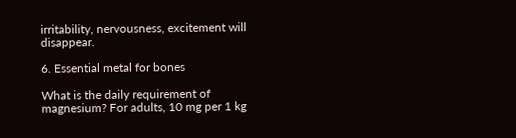irritability, nervousness, excitement will disappear.

6. Essential metal for bones

What is the daily requirement of magnesium? For adults, 10 mg per 1 kg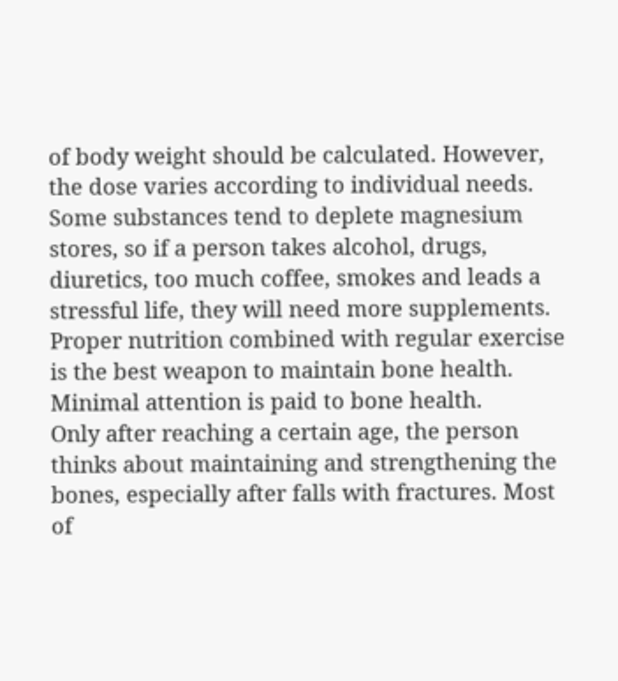of body weight should be calculated. However, the dose varies according to individual needs. Some substances tend to deplete magnesium stores, so if a person takes alcohol, drugs, diuretics, too much coffee, smokes and leads a stressful life, they will need more supplements.
Proper nutrition combined with regular exercise is the best weapon to maintain bone health. Minimal attention is paid to bone health.
Only after reaching a certain age, the person thinks about maintaining and strengthening the bones, especially after falls with fractures. Most of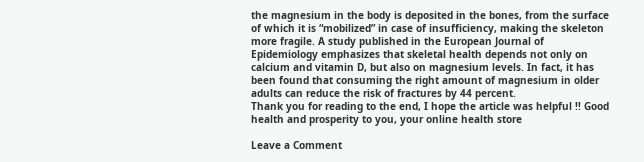the magnesium in the body is deposited in the bones, from the surface of which it is “mobilized” in case of insufficiency, making the skeleton more fragile. A study published in the European Journal of Epidemiology emphasizes that skeletal health depends not only on calcium and vitamin D, but also on magnesium levels. In fact, it has been found that consuming the right amount of magnesium in older adults can reduce the risk of fractures by 44 percent.
Thank you for reading to the end, I hope the article was helpful !! Good health and prosperity to you, your online health store

Leave a Comment